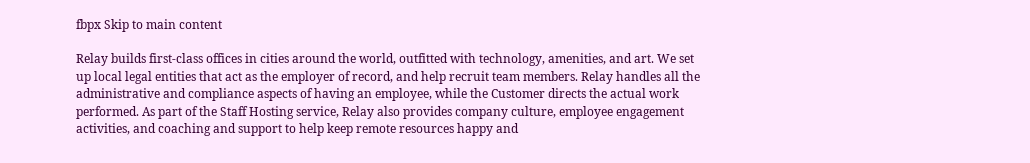fbpx Skip to main content

Relay builds first-class offices in cities around the world, outfitted with technology, amenities, and art. We set up local legal entities that act as the employer of record, and help recruit team members. Relay handles all the administrative and compliance aspects of having an employee, while the Customer directs the actual work performed. As part of the Staff Hosting service, Relay also provides company culture, employee engagement activities, and coaching and support to help keep remote resources happy and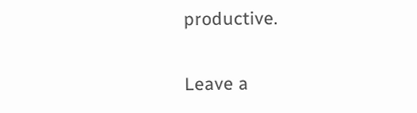productive.

Leave a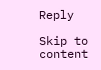Reply

Skip to content